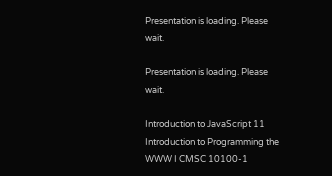Presentation is loading. Please wait.

Presentation is loading. Please wait.

Introduction to JavaScript 11 Introduction to Programming the WWW I CMSC 10100-1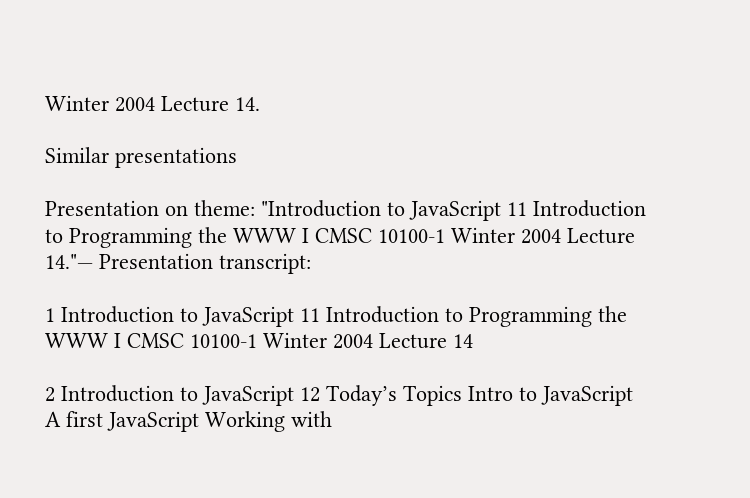Winter 2004 Lecture 14.

Similar presentations

Presentation on theme: "Introduction to JavaScript 11 Introduction to Programming the WWW I CMSC 10100-1 Winter 2004 Lecture 14."— Presentation transcript:

1 Introduction to JavaScript 11 Introduction to Programming the WWW I CMSC 10100-1 Winter 2004 Lecture 14

2 Introduction to JavaScript 12 Today’s Topics Intro to JavaScript A first JavaScript Working with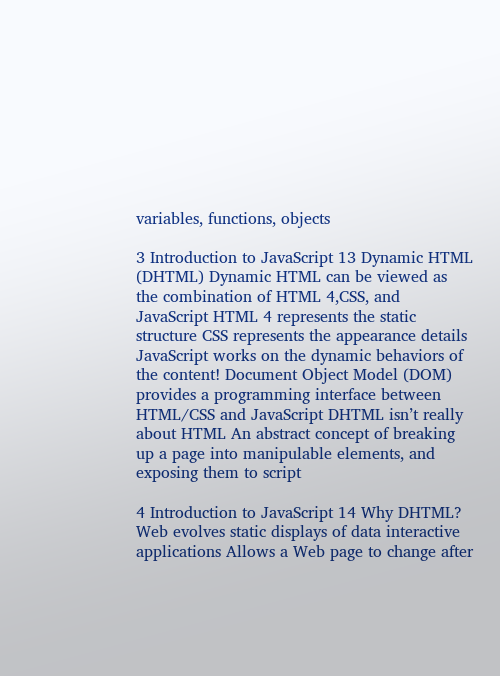variables, functions, objects

3 Introduction to JavaScript 13 Dynamic HTML (DHTML) Dynamic HTML can be viewed as the combination of HTML 4,CSS, and JavaScript HTML 4 represents the static structure CSS represents the appearance details JavaScript works on the dynamic behaviors of the content! Document Object Model (DOM) provides a programming interface between HTML/CSS and JavaScript DHTML isn’t really about HTML An abstract concept of breaking up a page into manipulable elements, and exposing them to script

4 Introduction to JavaScript 14 Why DHTML? Web evolves static displays of data interactive applications Allows a Web page to change after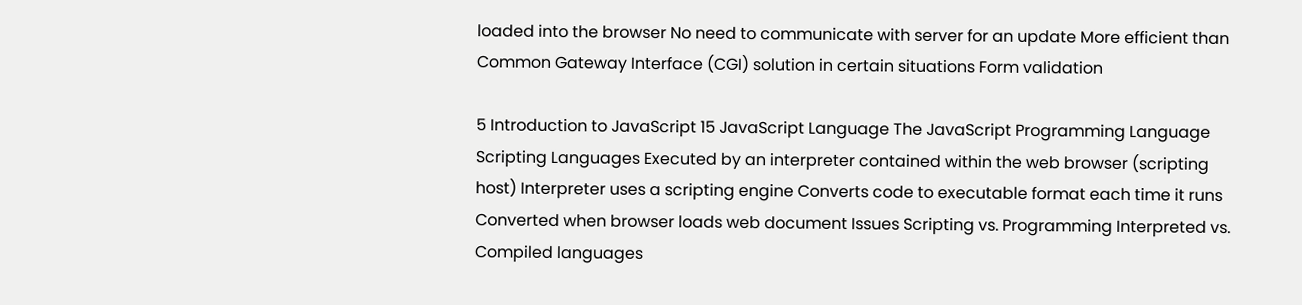loaded into the browser No need to communicate with server for an update More efficient than Common Gateway Interface (CGI) solution in certain situations Form validation

5 Introduction to JavaScript 15 JavaScript Language The JavaScript Programming Language Scripting Languages Executed by an interpreter contained within the web browser (scripting host) Interpreter uses a scripting engine Converts code to executable format each time it runs Converted when browser loads web document Issues Scripting vs. Programming Interpreted vs. Compiled languages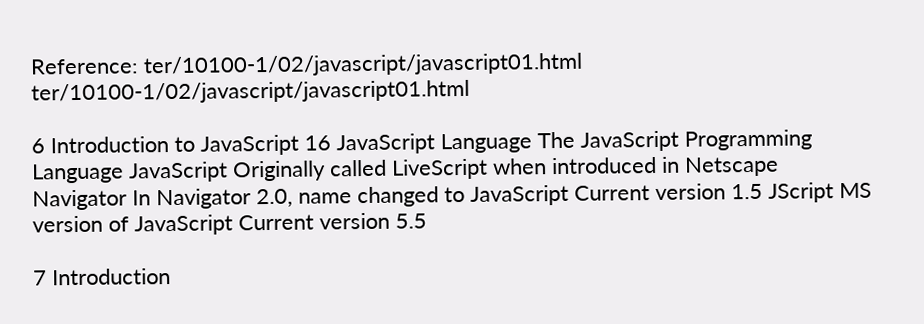Reference: ter/10100-1/02/javascript/javascript01.html ter/10100-1/02/javascript/javascript01.html

6 Introduction to JavaScript 16 JavaScript Language The JavaScript Programming Language JavaScript Originally called LiveScript when introduced in Netscape Navigator In Navigator 2.0, name changed to JavaScript Current version 1.5 JScript MS version of JavaScript Current version 5.5

7 Introduction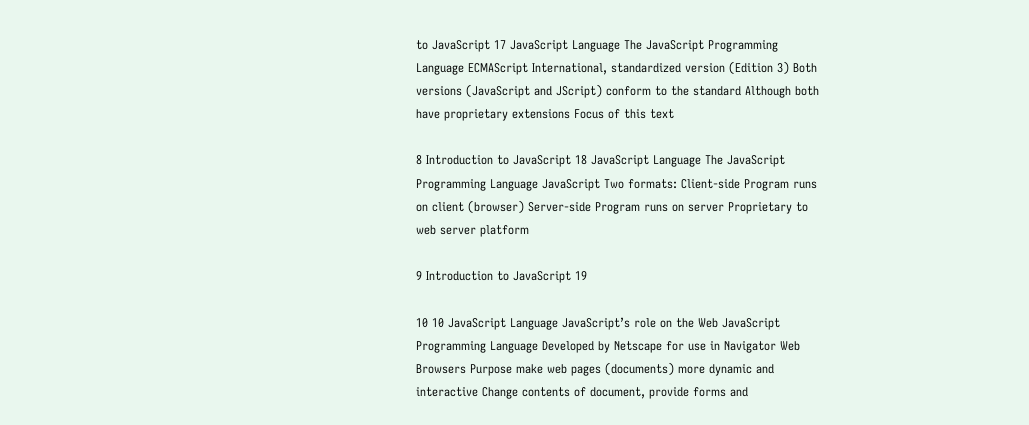to JavaScript 17 JavaScript Language The JavaScript Programming Language ECMAScript International, standardized version (Edition 3) Both versions (JavaScript and JScript) conform to the standard Although both have proprietary extensions Focus of this text

8 Introduction to JavaScript 18 JavaScript Language The JavaScript Programming Language JavaScript Two formats: Client-side Program runs on client (browser) Server-side Program runs on server Proprietary to web server platform

9 Introduction to JavaScript 19

10 10 JavaScript Language JavaScript’s role on the Web JavaScript Programming Language Developed by Netscape for use in Navigator Web Browsers Purpose make web pages (documents) more dynamic and interactive Change contents of document, provide forms and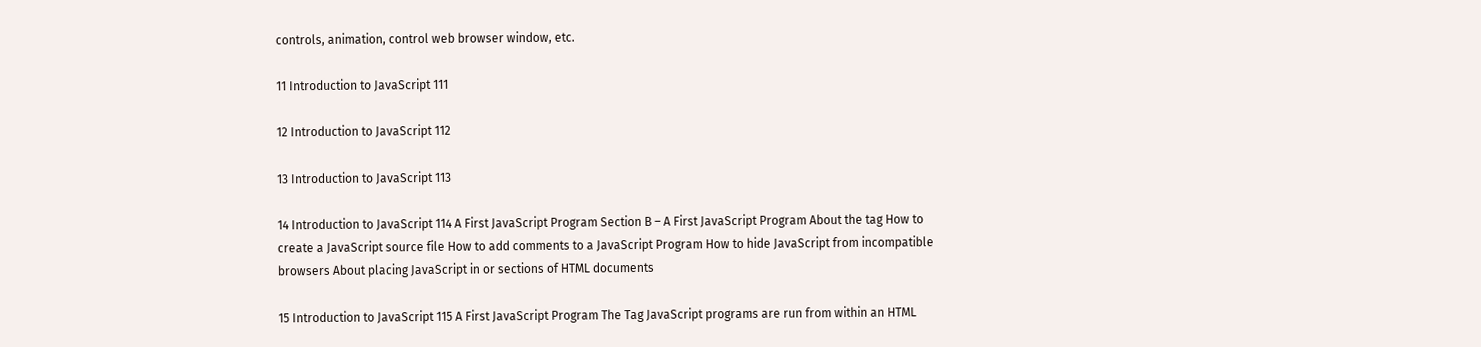controls, animation, control web browser window, etc.

11 Introduction to JavaScript 111

12 Introduction to JavaScript 112

13 Introduction to JavaScript 113

14 Introduction to JavaScript 114 A First JavaScript Program Section B – A First JavaScript Program About the tag How to create a JavaScript source file How to add comments to a JavaScript Program How to hide JavaScript from incompatible browsers About placing JavaScript in or sections of HTML documents

15 Introduction to JavaScript 115 A First JavaScript Program The Tag JavaScript programs are run from within an HTML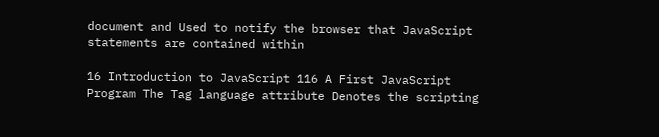document and Used to notify the browser that JavaScript statements are contained within

16 Introduction to JavaScript 116 A First JavaScript Program The Tag language attribute Denotes the scripting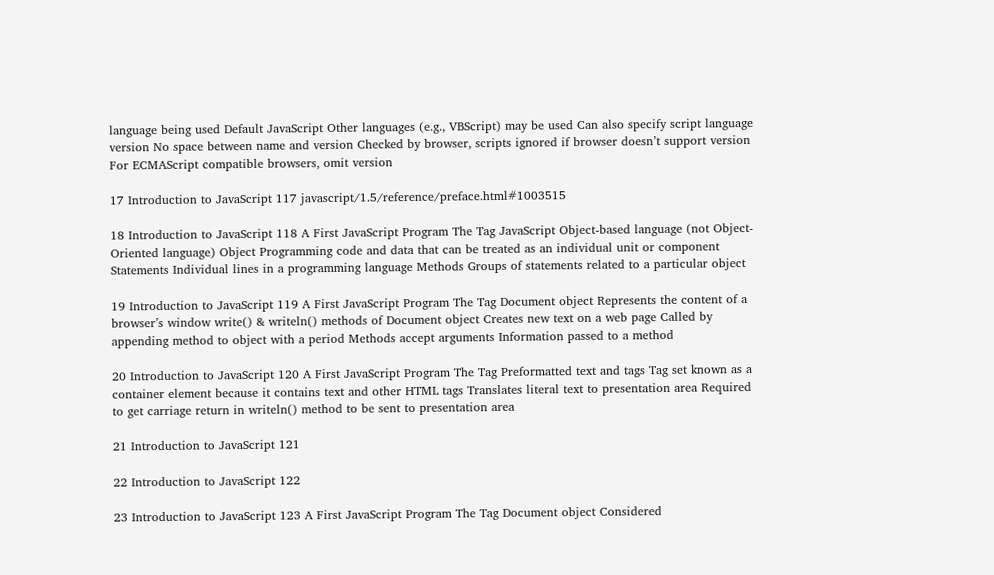language being used Default JavaScript Other languages (e.g., VBScript) may be used Can also specify script language version No space between name and version Checked by browser, scripts ignored if browser doesn’t support version For ECMAScript compatible browsers, omit version

17 Introduction to JavaScript 117 javascript/1.5/reference/preface.html#1003515

18 Introduction to JavaScript 118 A First JavaScript Program The Tag JavaScript Object-based language (not Object-Oriented language) Object Programming code and data that can be treated as an individual unit or component Statements Individual lines in a programming language Methods Groups of statements related to a particular object

19 Introduction to JavaScript 119 A First JavaScript Program The Tag Document object Represents the content of a browser’s window write() & writeln() methods of Document object Creates new text on a web page Called by appending method to object with a period Methods accept arguments Information passed to a method

20 Introduction to JavaScript 120 A First JavaScript Program The Tag Preformatted text and tags Tag set known as a container element because it contains text and other HTML tags Translates literal text to presentation area Required to get carriage return in writeln() method to be sent to presentation area

21 Introduction to JavaScript 121

22 Introduction to JavaScript 122

23 Introduction to JavaScript 123 A First JavaScript Program The Tag Document object Considered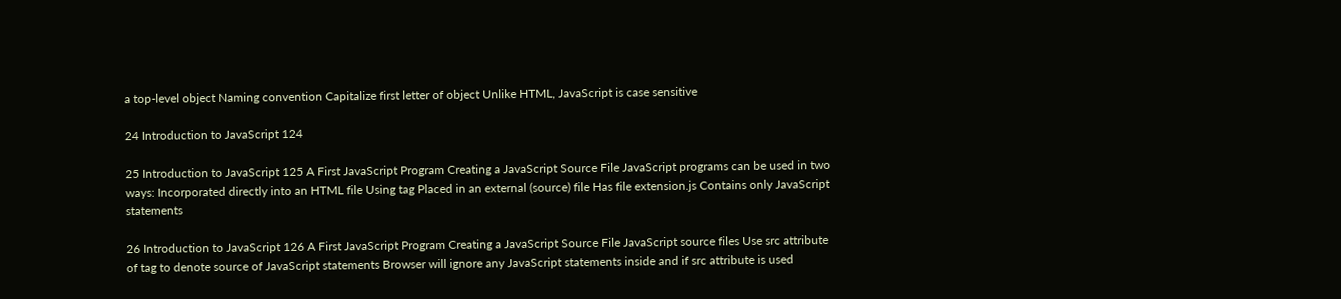a top-level object Naming convention Capitalize first letter of object Unlike HTML, JavaScript is case sensitive

24 Introduction to JavaScript 124

25 Introduction to JavaScript 125 A First JavaScript Program Creating a JavaScript Source File JavaScript programs can be used in two ways: Incorporated directly into an HTML file Using tag Placed in an external (source) file Has file extension.js Contains only JavaScript statements

26 Introduction to JavaScript 126 A First JavaScript Program Creating a JavaScript Source File JavaScript source files Use src attribute of tag to denote source of JavaScript statements Browser will ignore any JavaScript statements inside and if src attribute is used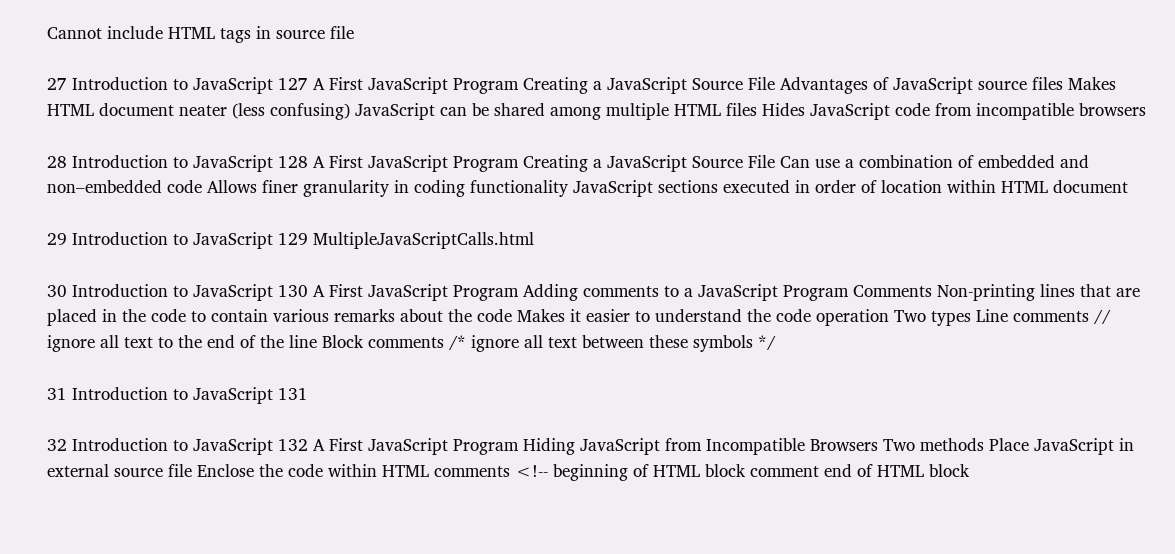Cannot include HTML tags in source file

27 Introduction to JavaScript 127 A First JavaScript Program Creating a JavaScript Source File Advantages of JavaScript source files Makes HTML document neater (less confusing) JavaScript can be shared among multiple HTML files Hides JavaScript code from incompatible browsers

28 Introduction to JavaScript 128 A First JavaScript Program Creating a JavaScript Source File Can use a combination of embedded and non–embedded code Allows finer granularity in coding functionality JavaScript sections executed in order of location within HTML document

29 Introduction to JavaScript 129 MultipleJavaScriptCalls.html

30 Introduction to JavaScript 130 A First JavaScript Program Adding comments to a JavaScript Program Comments Non-printing lines that are placed in the code to contain various remarks about the code Makes it easier to understand the code operation Two types Line comments // ignore all text to the end of the line Block comments /* ignore all text between these symbols */

31 Introduction to JavaScript 131

32 Introduction to JavaScript 132 A First JavaScript Program Hiding JavaScript from Incompatible Browsers Two methods Place JavaScript in external source file Enclose the code within HTML comments <!-- beginning of HTML block comment end of HTML block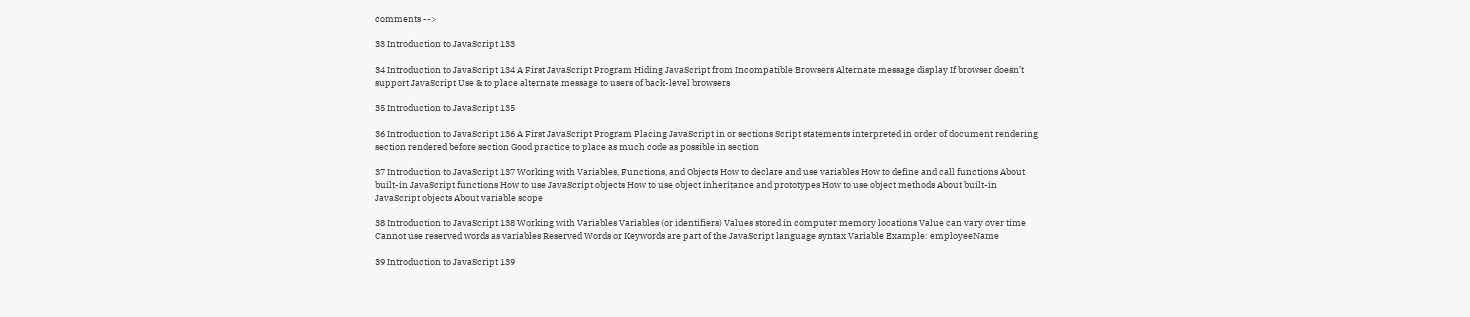comments -->

33 Introduction to JavaScript 133

34 Introduction to JavaScript 134 A First JavaScript Program Hiding JavaScript from Incompatible Browsers Alternate message display If browser doesn’t support JavaScript Use & to place alternate message to users of back-level browsers

35 Introduction to JavaScript 135

36 Introduction to JavaScript 136 A First JavaScript Program Placing JavaScript in or sections Script statements interpreted in order of document rendering section rendered before section Good practice to place as much code as possible in section

37 Introduction to JavaScript 137 Working with Variables, Functions, and Objects How to declare and use variables How to define and call functions About built-in JavaScript functions How to use JavaScript objects How to use object inheritance and prototypes How to use object methods About built-in JavaScript objects About variable scope

38 Introduction to JavaScript 138 Working with Variables Variables (or identifiers) Values stored in computer memory locations Value can vary over time Cannot use reserved words as variables Reserved Words or Keywords are part of the JavaScript language syntax Variable Example: employeeName

39 Introduction to JavaScript 139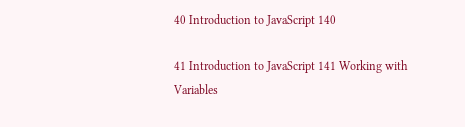40 Introduction to JavaScript 140

41 Introduction to JavaScript 141 Working with Variables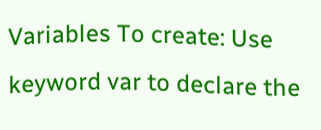Variables To create: Use keyword var to declare the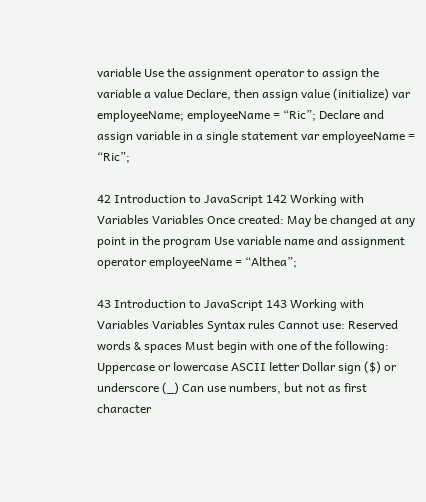variable Use the assignment operator to assign the variable a value Declare, then assign value (initialize) var employeeName; employeeName = “Ric”; Declare and assign variable in a single statement var employeeName = “Ric”;

42 Introduction to JavaScript 142 Working with Variables Variables Once created: May be changed at any point in the program Use variable name and assignment operator employeeName = “Althea”;

43 Introduction to JavaScript 143 Working with Variables Variables Syntax rules Cannot use: Reserved words & spaces Must begin with one of the following: Uppercase or lowercase ASCII letter Dollar sign ($) or underscore (_) Can use numbers, but not as first character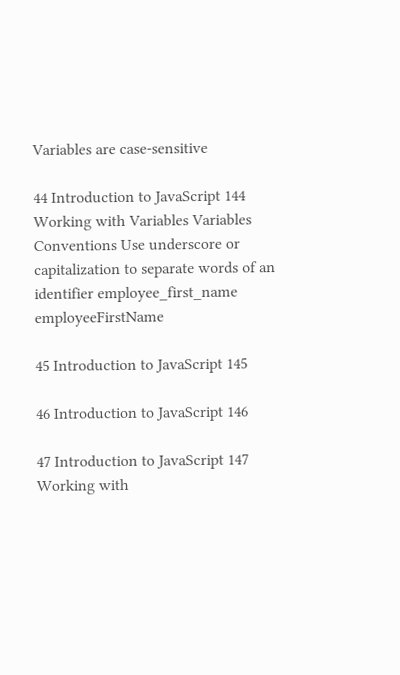Variables are case-sensitive

44 Introduction to JavaScript 144 Working with Variables Variables Conventions Use underscore or capitalization to separate words of an identifier employee_first_name employeeFirstName

45 Introduction to JavaScript 145

46 Introduction to JavaScript 146

47 Introduction to JavaScript 147 Working with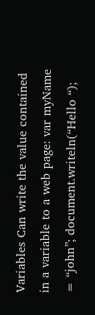Variables Can write the value contained in a variable to a web page: var myName = “john”; document.writeln(“Hello “);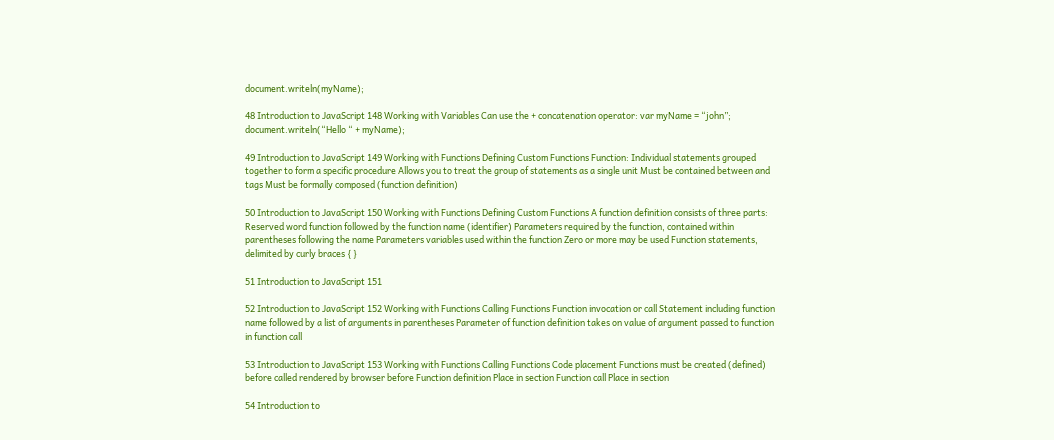document.writeln(myName);

48 Introduction to JavaScript 148 Working with Variables Can use the + concatenation operator: var myName = “john”; document.writeln(“Hello “ + myName);

49 Introduction to JavaScript 149 Working with Functions Defining Custom Functions Function: Individual statements grouped together to form a specific procedure Allows you to treat the group of statements as a single unit Must be contained between and tags Must be formally composed (function definition)

50 Introduction to JavaScript 150 Working with Functions Defining Custom Functions A function definition consists of three parts: Reserved word function followed by the function name (identifier) Parameters required by the function, contained within parentheses following the name Parameters variables used within the function Zero or more may be used Function statements, delimited by curly braces { }

51 Introduction to JavaScript 151

52 Introduction to JavaScript 152 Working with Functions Calling Functions Function invocation or call Statement including function name followed by a list of arguments in parentheses Parameter of function definition takes on value of argument passed to function in function call

53 Introduction to JavaScript 153 Working with Functions Calling Functions Code placement Functions must be created (defined) before called rendered by browser before Function definition Place in section Function call Place in section

54 Introduction to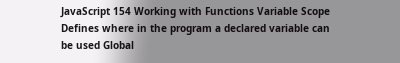JavaScript 154 Working with Functions Variable Scope Defines where in the program a declared variable can be used Global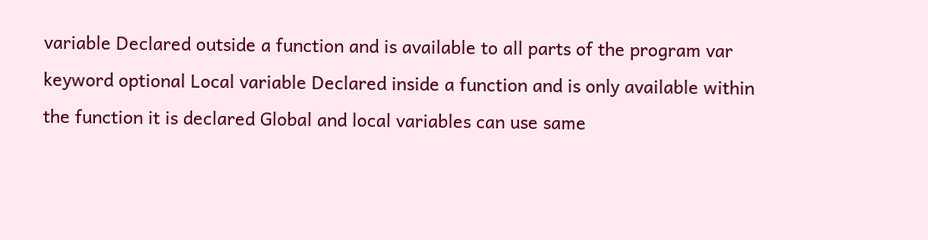variable Declared outside a function and is available to all parts of the program var keyword optional Local variable Declared inside a function and is only available within the function it is declared Global and local variables can use same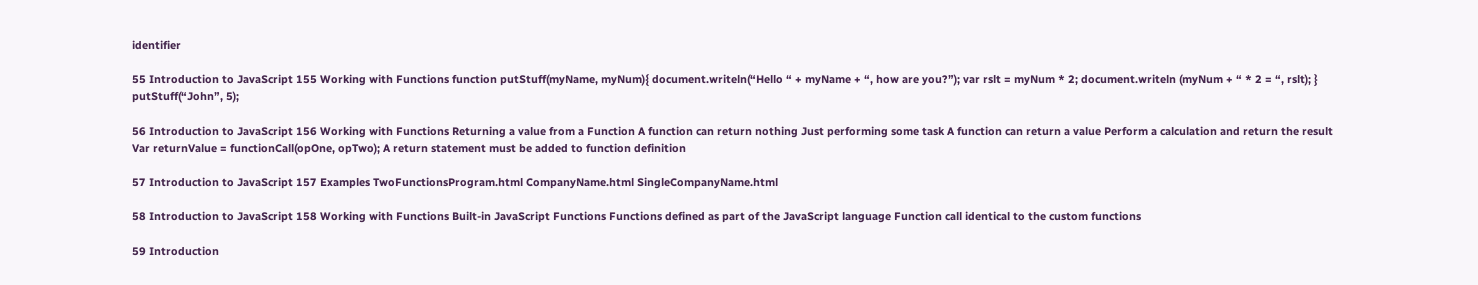identifier

55 Introduction to JavaScript 155 Working with Functions function putStuff(myName, myNum){ document.writeln(“Hello “ + myName + “, how are you?”); var rslt = myNum * 2; document.writeln (myNum + “ * 2 = “, rslt); } putStuff(“John”, 5);

56 Introduction to JavaScript 156 Working with Functions Returning a value from a Function A function can return nothing Just performing some task A function can return a value Perform a calculation and return the result Var returnValue = functionCall(opOne, opTwo); A return statement must be added to function definition

57 Introduction to JavaScript 157 Examples TwoFunctionsProgram.html CompanyName.html SingleCompanyName.html

58 Introduction to JavaScript 158 Working with Functions Built-in JavaScript Functions Functions defined as part of the JavaScript language Function call identical to the custom functions

59 Introduction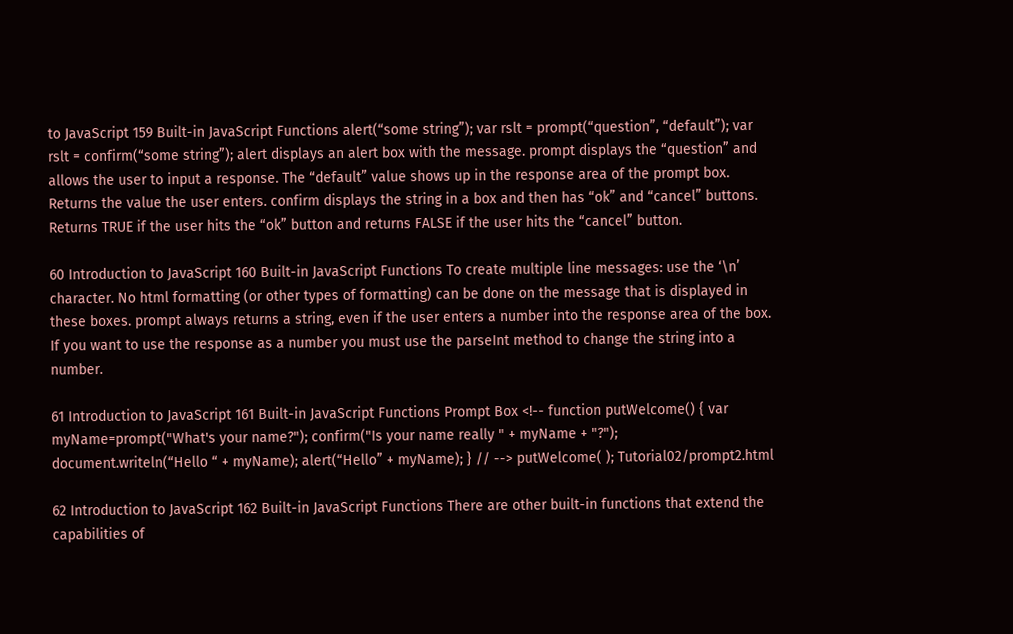to JavaScript 159 Built-in JavaScript Functions alert(“some string”); var rslt = prompt(“question”, “default”); var rslt = confirm(“some string”); alert displays an alert box with the message. prompt displays the “question” and allows the user to input a response. The “default” value shows up in the response area of the prompt box. Returns the value the user enters. confirm displays the string in a box and then has “ok” and “cancel” buttons. Returns TRUE if the user hits the “ok” button and returns FALSE if the user hits the “cancel” button.

60 Introduction to JavaScript 160 Built-in JavaScript Functions To create multiple line messages: use the ‘\n’ character. No html formatting (or other types of formatting) can be done on the message that is displayed in these boxes. prompt always returns a string, even if the user enters a number into the response area of the box. If you want to use the response as a number you must use the parseInt method to change the string into a number.

61 Introduction to JavaScript 161 Built-in JavaScript Functions Prompt Box <!-- function putWelcome() { var myName=prompt("What's your name?"); confirm("Is your name really " + myName + "?"); document.writeln(“Hello “ + myName); alert(“Hello” + myName); } // --> putWelcome( ); Tutorial02/prompt2.html

62 Introduction to JavaScript 162 Built-in JavaScript Functions There are other built-in functions that extend the capabilities of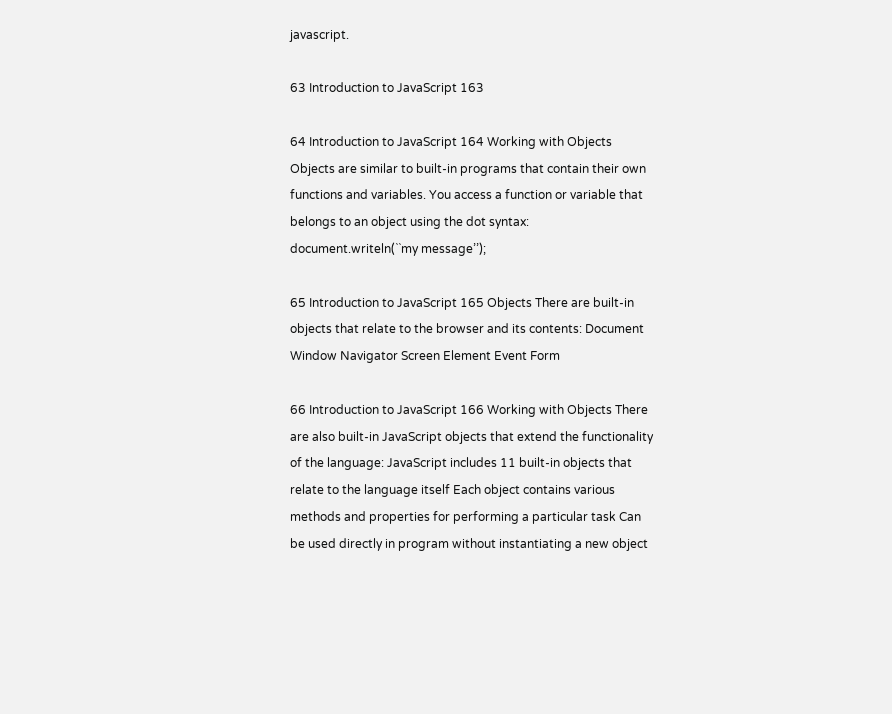javascript.

63 Introduction to JavaScript 163

64 Introduction to JavaScript 164 Working with Objects Objects are similar to built-in programs that contain their own functions and variables. You access a function or variable that belongs to an object using the dot syntax: document.writeln(``my message’’);

65 Introduction to JavaScript 165 Objects There are built-in objects that relate to the browser and its contents: Document Window Navigator Screen Element Event Form

66 Introduction to JavaScript 166 Working with Objects There are also built-in JavaScript objects that extend the functionality of the language: JavaScript includes 11 built-in objects that relate to the language itself Each object contains various methods and properties for performing a particular task Can be used directly in program without instantiating a new object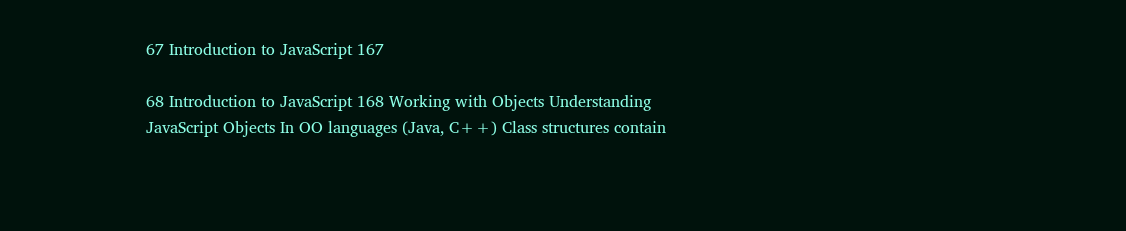67 Introduction to JavaScript 167

68 Introduction to JavaScript 168 Working with Objects Understanding JavaScript Objects In OO languages (Java, C++) Class structures contain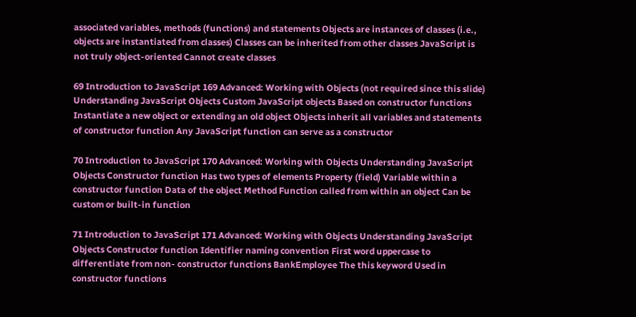associated variables, methods (functions) and statements Objects are instances of classes (i.e., objects are instantiated from classes) Classes can be inherited from other classes JavaScript is not truly object-oriented Cannot create classes

69 Introduction to JavaScript 169 Advanced: Working with Objects (not required since this slide) Understanding JavaScript Objects Custom JavaScript objects Based on constructor functions Instantiate a new object or extending an old object Objects inherit all variables and statements of constructor function Any JavaScript function can serve as a constructor

70 Introduction to JavaScript 170 Advanced: Working with Objects Understanding JavaScript Objects Constructor function Has two types of elements Property (field) Variable within a constructor function Data of the object Method Function called from within an object Can be custom or built-in function

71 Introduction to JavaScript 171 Advanced: Working with Objects Understanding JavaScript Objects Constructor function Identifier naming convention First word uppercase to differentiate from non- constructor functions BankEmployee The this keyword Used in constructor functions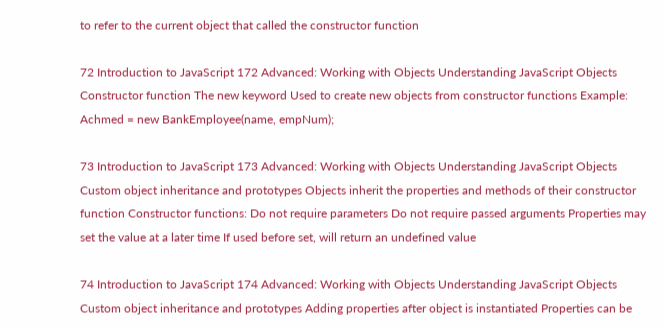to refer to the current object that called the constructor function

72 Introduction to JavaScript 172 Advanced: Working with Objects Understanding JavaScript Objects Constructor function The new keyword Used to create new objects from constructor functions Example: Achmed = new BankEmployee(name, empNum);

73 Introduction to JavaScript 173 Advanced: Working with Objects Understanding JavaScript Objects Custom object inheritance and prototypes Objects inherit the properties and methods of their constructor function Constructor functions: Do not require parameters Do not require passed arguments Properties may set the value at a later time If used before set, will return an undefined value

74 Introduction to JavaScript 174 Advanced: Working with Objects Understanding JavaScript Objects Custom object inheritance and prototypes Adding properties after object is instantiated Properties can be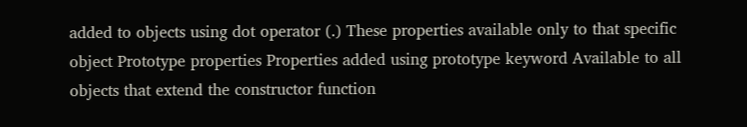added to objects using dot operator (.) These properties available only to that specific object Prototype properties Properties added using prototype keyword Available to all objects that extend the constructor function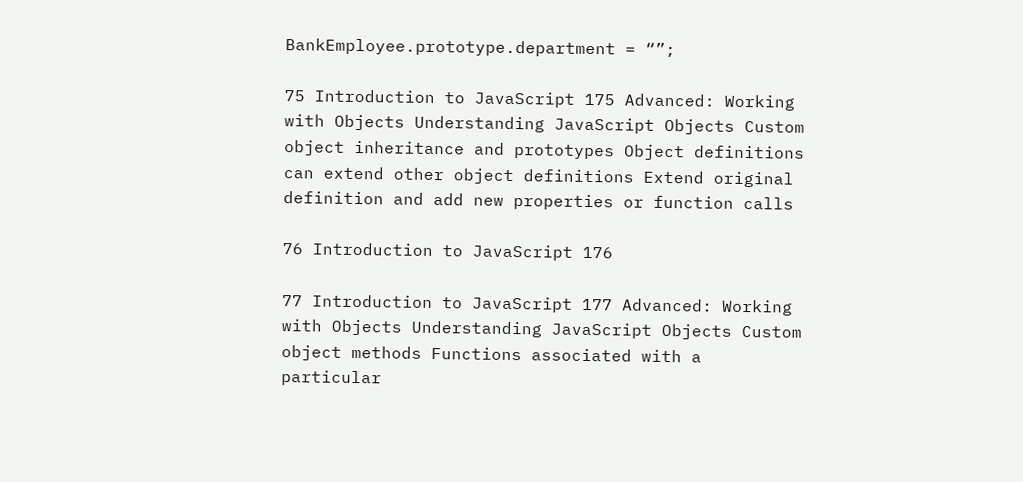BankEmployee.prototype.department = “”;

75 Introduction to JavaScript 175 Advanced: Working with Objects Understanding JavaScript Objects Custom object inheritance and prototypes Object definitions can extend other object definitions Extend original definition and add new properties or function calls

76 Introduction to JavaScript 176

77 Introduction to JavaScript 177 Advanced: Working with Objects Understanding JavaScript Objects Custom object methods Functions associated with a particular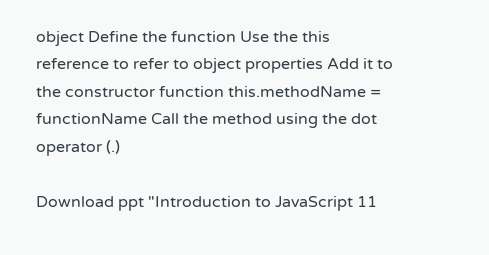object Define the function Use the this reference to refer to object properties Add it to the constructor function this.methodName = functionName Call the method using the dot operator (.)

Download ppt "Introduction to JavaScript 11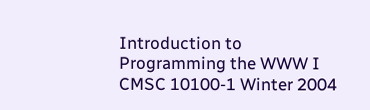Introduction to Programming the WWW I CMSC 10100-1 Winter 2004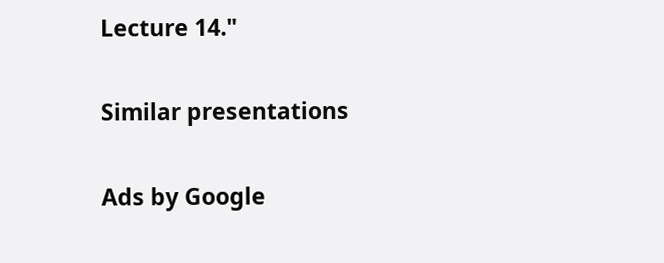Lecture 14."

Similar presentations

Ads by Google